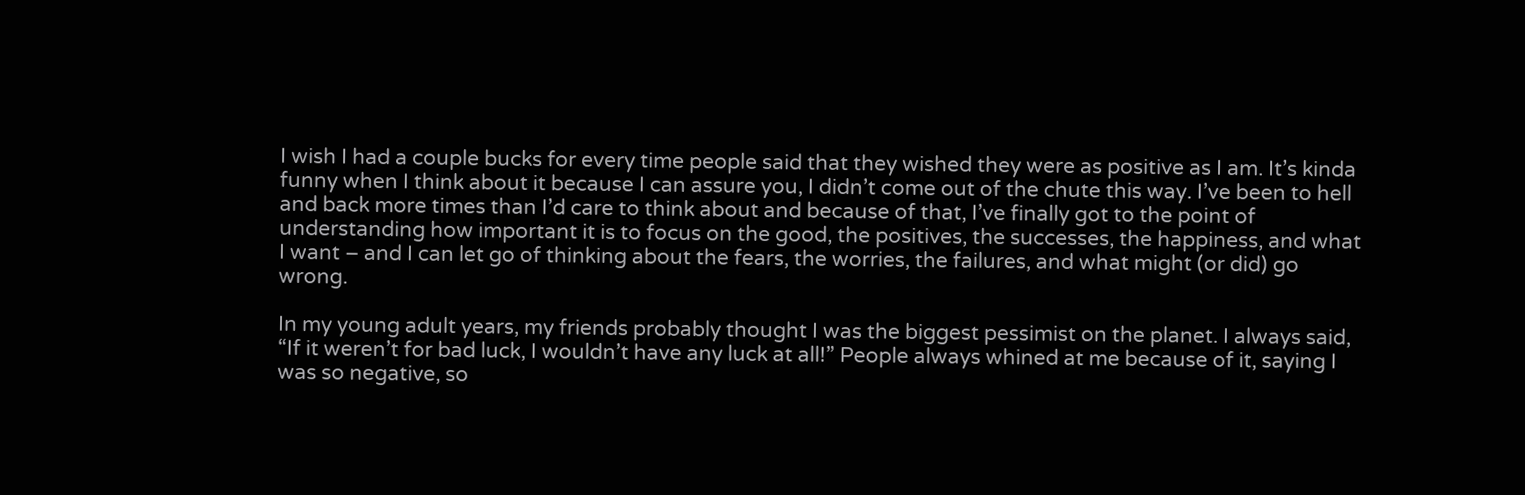I wish I had a couple bucks for every time people said that they wished they were as positive as I am. It’s kinda funny when I think about it because I can assure you, I didn’t come out of the chute this way. I’ve been to hell and back more times than I’d care to think about and because of that, I’ve finally got to the point of understanding how important it is to focus on the good, the positives, the successes, the happiness, and what I want – and I can let go of thinking about the fears, the worries, the failures, and what might (or did) go wrong.

In my young adult years, my friends probably thought I was the biggest pessimist on the planet. I always said, “If it weren’t for bad luck, I wouldn’t have any luck at all!” People always whined at me because of it, saying I was so negative, so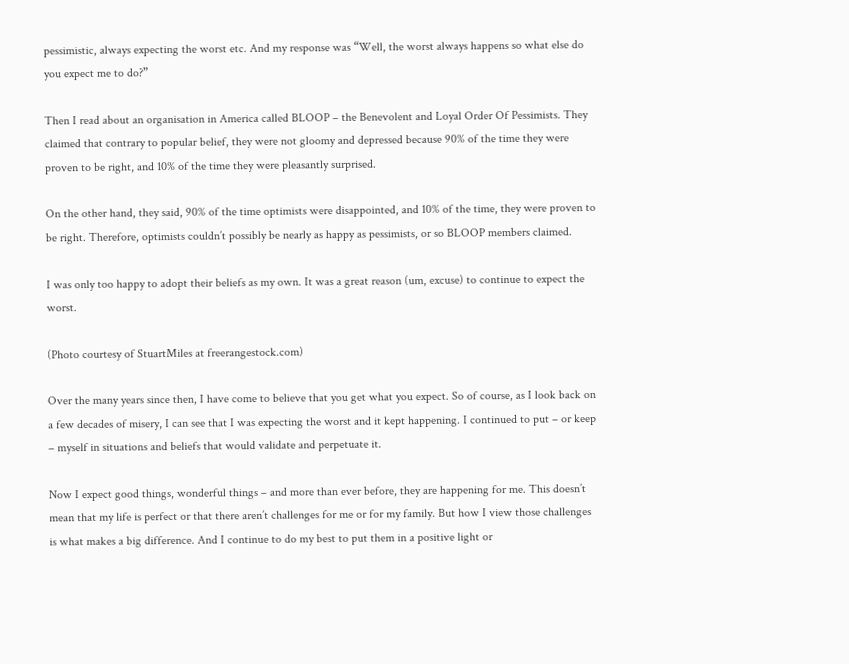pessimistic, always expecting the worst etc. And my response was “Well, the worst always happens so what else do you expect me to do?”

Then I read about an organisation in America called BLOOP – the Benevolent and Loyal Order Of Pessimists. They claimed that contrary to popular belief, they were not gloomy and depressed because 90% of the time they were proven to be right, and 10% of the time they were pleasantly surprised.

On the other hand, they said, 90% of the time optimists were disappointed, and 10% of the time, they were proven to be right. Therefore, optimists couldn’t possibly be nearly as happy as pessimists, or so BLOOP members claimed.

I was only too happy to adopt their beliefs as my own. It was a great reason (um, excuse) to continue to expect the worst.

(Photo courtesy of StuartMiles at freerangestock.com)

Over the many years since then, I have come to believe that you get what you expect. So of course, as I look back on a few decades of misery, I can see that I was expecting the worst and it kept happening. I continued to put – or keep – myself in situations and beliefs that would validate and perpetuate it.

Now I expect good things, wonderful things – and more than ever before, they are happening for me. This doesn’t mean that my life is perfect or that there aren’t challenges for me or for my family. But how I view those challenges is what makes a big difference. And I continue to do my best to put them in a positive light or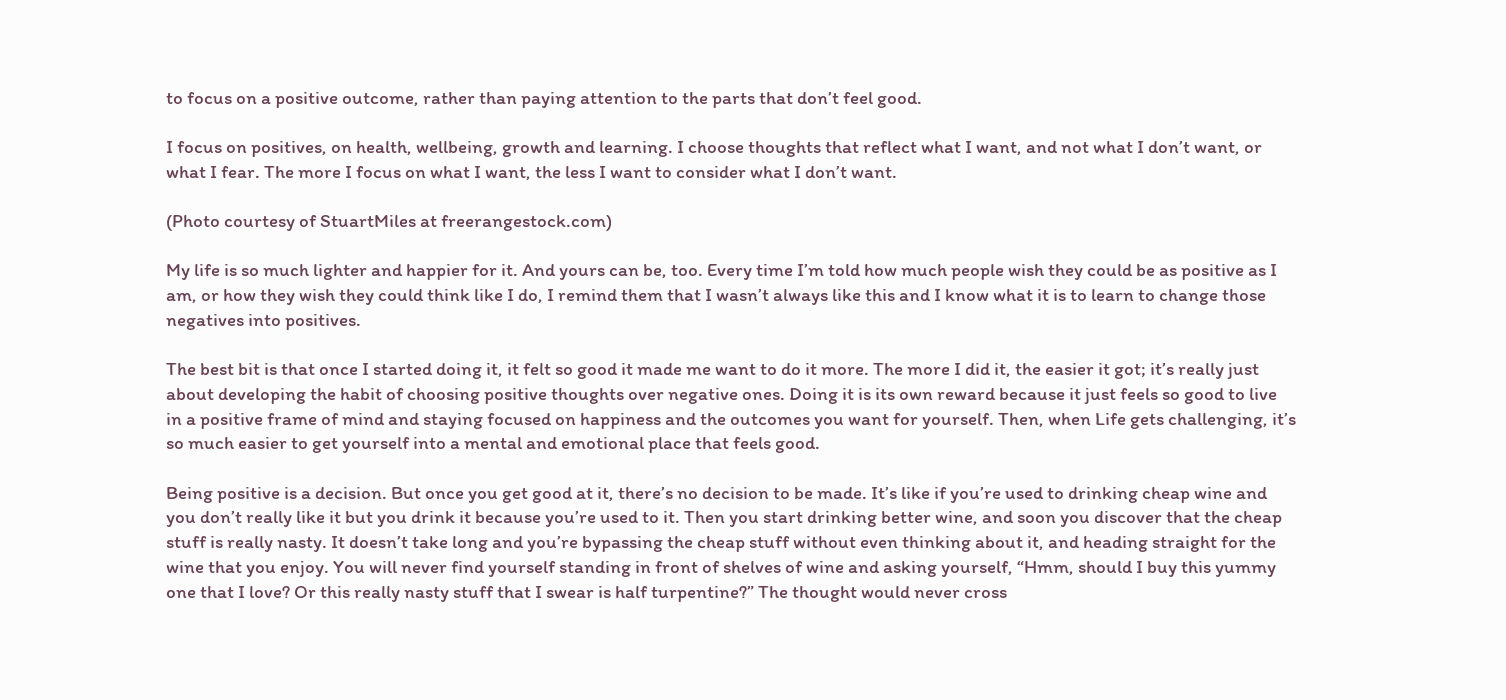to focus on a positive outcome, rather than paying attention to the parts that don’t feel good.

I focus on positives, on health, wellbeing, growth and learning. I choose thoughts that reflect what I want, and not what I don’t want, or what I fear. The more I focus on what I want, the less I want to consider what I don’t want.

(Photo courtesy of StuartMiles at freerangestock.com)

My life is so much lighter and happier for it. And yours can be, too. Every time I’m told how much people wish they could be as positive as I am, or how they wish they could think like I do, I remind them that I wasn’t always like this and I know what it is to learn to change those negatives into positives.

The best bit is that once I started doing it, it felt so good it made me want to do it more. The more I did it, the easier it got; it’s really just about developing the habit of choosing positive thoughts over negative ones. Doing it is its own reward because it just feels so good to live in a positive frame of mind and staying focused on happiness and the outcomes you want for yourself. Then, when Life gets challenging, it’s so much easier to get yourself into a mental and emotional place that feels good.

Being positive is a decision. But once you get good at it, there’s no decision to be made. It’s like if you’re used to drinking cheap wine and you don’t really like it but you drink it because you’re used to it. Then you start drinking better wine, and soon you discover that the cheap stuff is really nasty. It doesn’t take long and you’re bypassing the cheap stuff without even thinking about it, and heading straight for the wine that you enjoy. You will never find yourself standing in front of shelves of wine and asking yourself, “Hmm, should I buy this yummy one that I love? Or this really nasty stuff that I swear is half turpentine?” The thought would never cross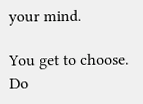your mind.

You get to choose. Do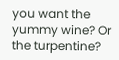you want the yummy wine? Or the turpentine?